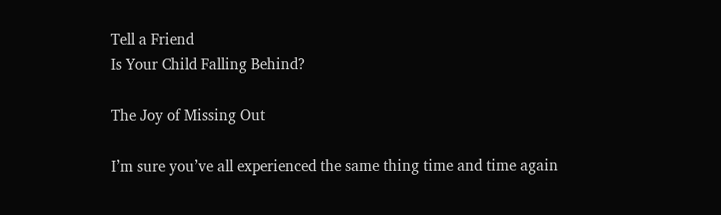Tell a Friend
Is Your Child Falling Behind?

The Joy of Missing Out

I’m sure you’ve all experienced the same thing time and time again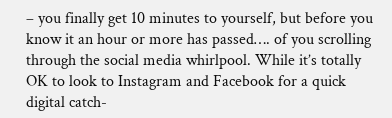– you finally get 10 minutes to yourself, but before you know it an hour or more has passed…. of you scrolling through the social media whirlpool. While it’s totally OK to look to Instagram and Facebook for a quick digital catch-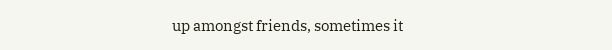up amongst friends, sometimes it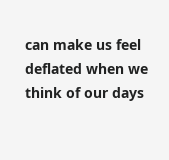can make us feel deflated when we think of our days